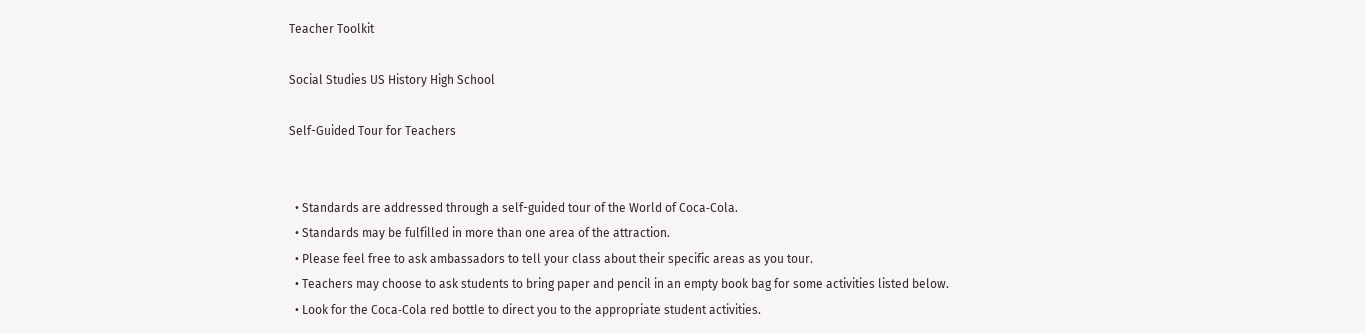Teacher Toolkit

Social Studies US History High School

Self-Guided Tour for Teachers


  • Standards are addressed through a self-guided tour of the World of Coca‑Cola.
  • Standards may be fulfilled in more than one area of the attraction.
  • Please feel free to ask ambassadors to tell your class about their specific areas as you tour.
  • Teachers may choose to ask students to bring paper and pencil in an empty book bag for some activities listed below.
  • Look for the Coca‑Cola red bottle to direct you to the appropriate student activities.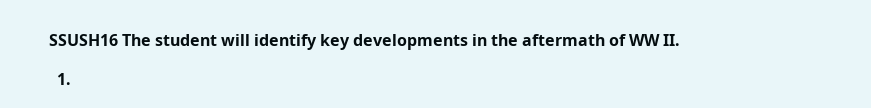SSUSH16 The student will identify key developments in the aftermath of WW II.

  1.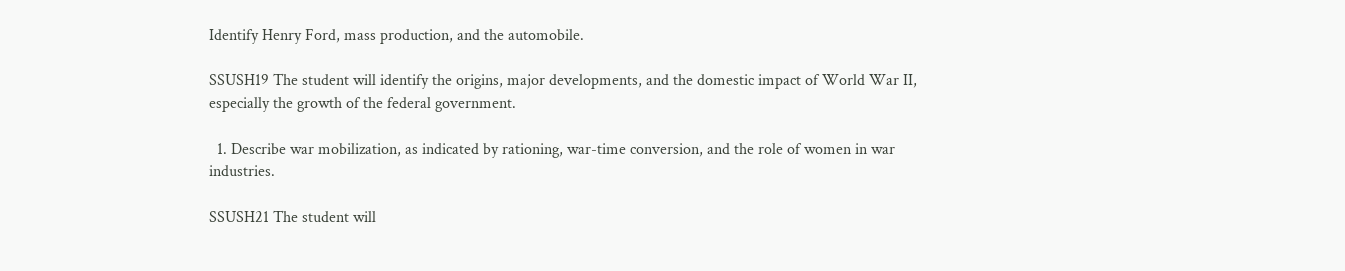Identify Henry Ford, mass production, and the automobile.

SSUSH19 The student will identify the origins, major developments, and the domestic impact of World War II, especially the growth of the federal government.

  1. Describe war mobilization, as indicated by rationing, war-time conversion, and the role of women in war industries.

SSUSH21 The student will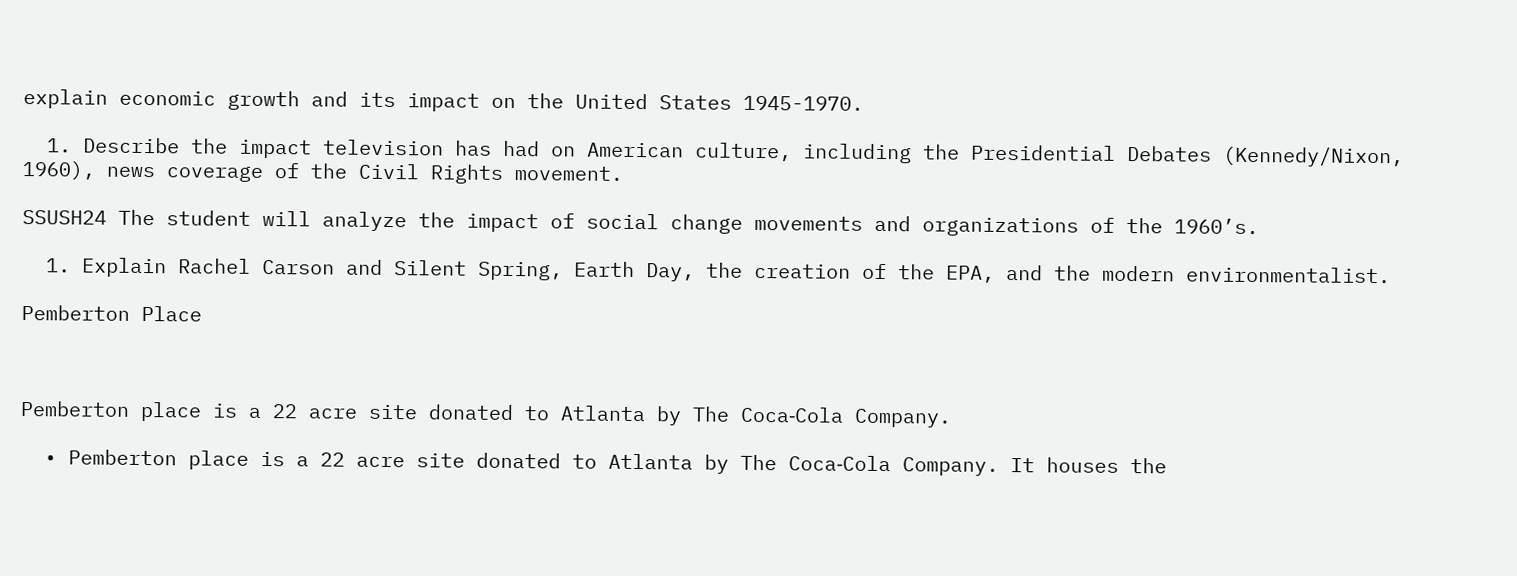explain economic growth and its impact on the United States 1945-1970.

  1. Describe the impact television has had on American culture, including the Presidential Debates (Kennedy/Nixon, 1960), news coverage of the Civil Rights movement.

SSUSH24 The student will analyze the impact of social change movements and organizations of the 1960’s.

  1. Explain Rachel Carson and Silent Spring, Earth Day, the creation of the EPA, and the modern environmentalist.

Pemberton Place



Pemberton place is a 22 acre site donated to Atlanta by The Coca‑Cola Company.

  • Pemberton place is a 22 acre site donated to Atlanta by The Coca‑Cola Company. It houses the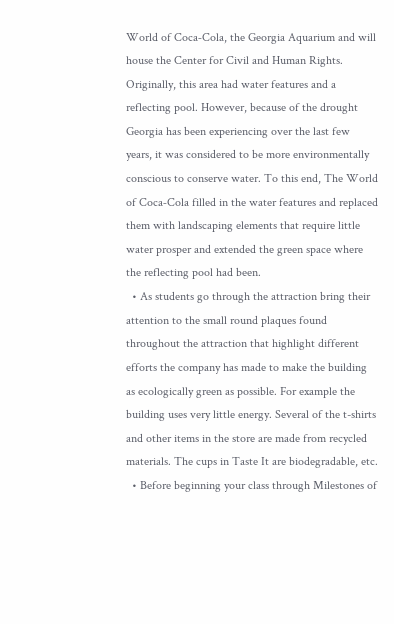World of Coca‑Cola, the Georgia Aquarium and will house the Center for Civil and Human Rights. Originally, this area had water features and a reflecting pool. However, because of the drought Georgia has been experiencing over the last few years, it was considered to be more environmentally conscious to conserve water. To this end, The World of Coca‑Cola filled in the water features and replaced them with landscaping elements that require little water prosper and extended the green space where the reflecting pool had been.
  • As students go through the attraction bring their attention to the small round plaques found throughout the attraction that highlight different efforts the company has made to make the building as ecologically green as possible. For example the building uses very little energy. Several of the t-shirts and other items in the store are made from recycled materials. The cups in Taste It are biodegradable, etc.
  • Before beginning your class through Milestones of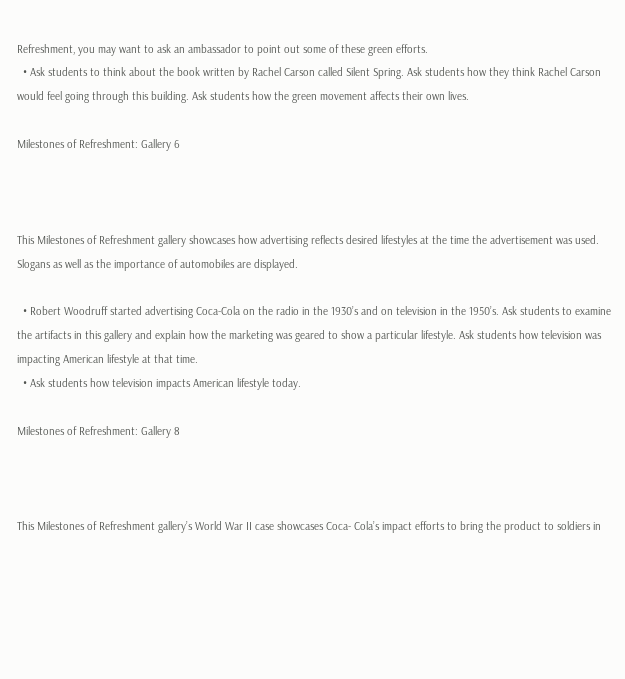Refreshment, you may want to ask an ambassador to point out some of these green efforts.
  • Ask students to think about the book written by Rachel Carson called Silent Spring. Ask students how they think Rachel Carson would feel going through this building. Ask students how the green movement affects their own lives.

Milestones of Refreshment: Gallery 6



This Milestones of Refreshment gallery showcases how advertising reflects desired lifestyles at the time the advertisement was used. Slogans as well as the importance of automobiles are displayed.

  • Robert Woodruff started advertising Coca‑Cola on the radio in the 1930’s and on television in the 1950’s. Ask students to examine the artifacts in this gallery and explain how the marketing was geared to show a particular lifestyle. Ask students how television was impacting American lifestyle at that time.
  • Ask students how television impacts American lifestyle today.

Milestones of Refreshment: Gallery 8



This Milestones of Refreshment gallery’s World War II case showcases Coca- Cola’s impact efforts to bring the product to soldiers in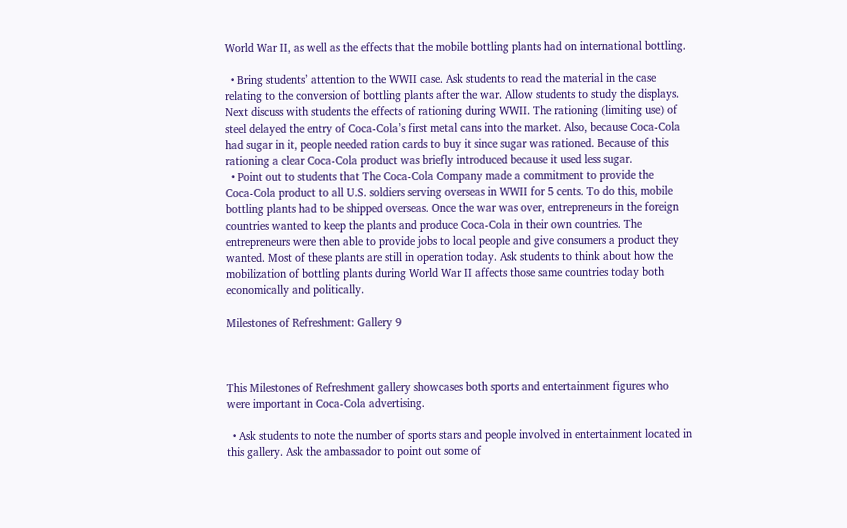World War II, as well as the effects that the mobile bottling plants had on international bottling.

  • Bring students’ attention to the WWII case. Ask students to read the material in the case relating to the conversion of bottling plants after the war. Allow students to study the displays. Next discuss with students the effects of rationing during WWII. The rationing (limiting use) of steel delayed the entry of Coca‑Cola’s first metal cans into the market. Also, because Coca‑Cola had sugar in it, people needed ration cards to buy it since sugar was rationed. Because of this rationing a clear Coca‑Cola product was briefly introduced because it used less sugar.
  • Point out to students that The Coca‑Cola Company made a commitment to provide the Coca‑Cola product to all U.S. soldiers serving overseas in WWII for 5 cents. To do this, mobile bottling plants had to be shipped overseas. Once the war was over, entrepreneurs in the foreign countries wanted to keep the plants and produce Coca‑Cola in their own countries. The entrepreneurs were then able to provide jobs to local people and give consumers a product they wanted. Most of these plants are still in operation today. Ask students to think about how the mobilization of bottling plants during World War II affects those same countries today both economically and politically.

Milestones of Refreshment: Gallery 9



This Milestones of Refreshment gallery showcases both sports and entertainment figures who were important in Coca‑Cola advertising.

  • Ask students to note the number of sports stars and people involved in entertainment located in this gallery. Ask the ambassador to point out some of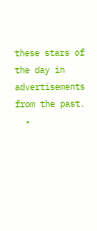these stars of the day in advertisements from the past.
  •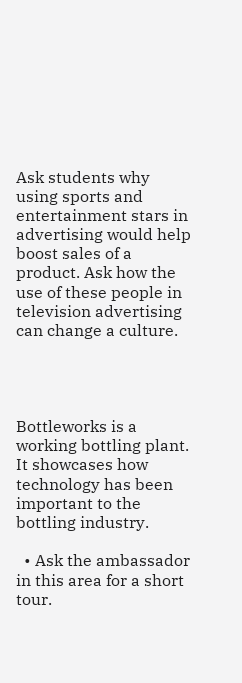Ask students why using sports and entertainment stars in advertising would help boost sales of a product. Ask how the use of these people in television advertising can change a culture.




Bottleworks is a working bottling plant. It showcases how technology has been important to the bottling industry.

  • Ask the ambassador in this area for a short tour.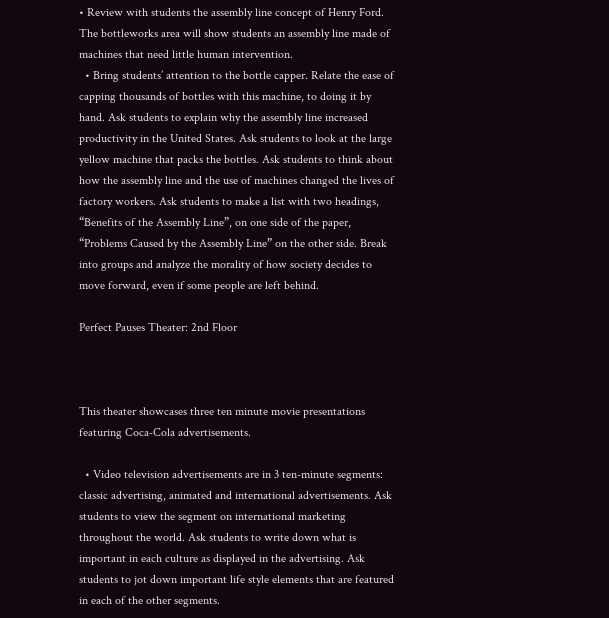• Review with students the assembly line concept of Henry Ford. The bottleworks area will show students an assembly line made of machines that need little human intervention.
  • Bring students’ attention to the bottle capper. Relate the ease of capping thousands of bottles with this machine, to doing it by hand. Ask students to explain why the assembly line increased productivity in the United States. Ask students to look at the large yellow machine that packs the bottles. Ask students to think about how the assembly line and the use of machines changed the lives of factory workers. Ask students to make a list with two headings, “Benefits of the Assembly Line”, on one side of the paper, “Problems Caused by the Assembly Line” on the other side. Break into groups and analyze the morality of how society decides to move forward, even if some people are left behind.

Perfect Pauses Theater: 2nd Floor



This theater showcases three ten minute movie presentations featuring Coca‑Cola advertisements.

  • Video television advertisements are in 3 ten-minute segments: classic advertising, animated and international advertisements. Ask students to view the segment on international marketing throughout the world. Ask students to write down what is important in each culture as displayed in the advertising. Ask students to jot down important life style elements that are featured in each of the other segments.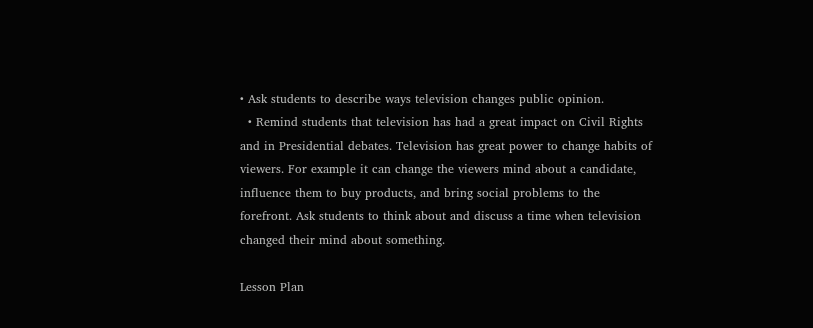• Ask students to describe ways television changes public opinion.
  • Remind students that television has had a great impact on Civil Rights and in Presidential debates. Television has great power to change habits of viewers. For example it can change the viewers mind about a candidate, influence them to buy products, and bring social problems to the forefront. Ask students to think about and discuss a time when television changed their mind about something.

Lesson Plan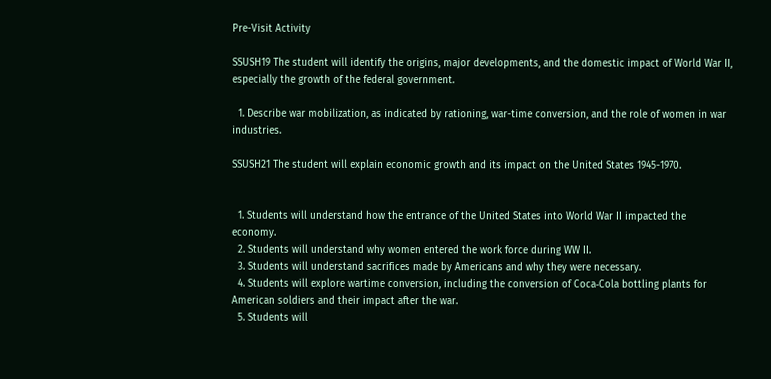Pre-Visit Activity

SSUSH19 The student will identify the origins, major developments, and the domestic impact of World War II, especially the growth of the federal government.

  1. Describe war mobilization, as indicated by rationing, war-time conversion, and the role of women in war industries.

SSUSH21 The student will explain economic growth and its impact on the United States 1945-1970.


  1. Students will understand how the entrance of the United States into World War II impacted the economy.
  2. Students will understand why women entered the work force during WW II.
  3. Students will understand sacrifices made by Americans and why they were necessary.
  4. Students will explore wartime conversion, including the conversion of Coca‑Cola bottling plants for American soldiers and their impact after the war.
  5. Students will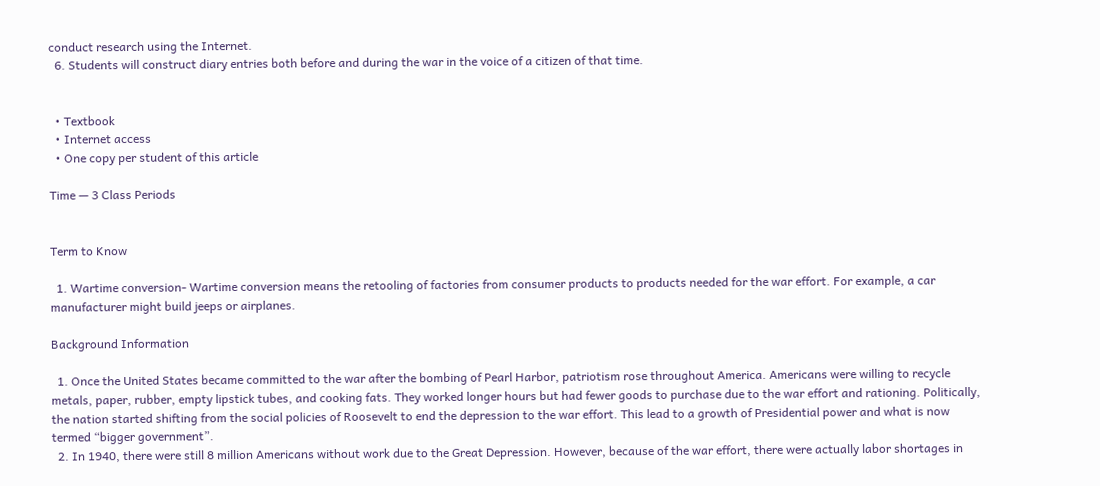conduct research using the Internet.
  6. Students will construct diary entries both before and during the war in the voice of a citizen of that time.


  • Textbook
  • Internet access
  • One copy per student of this article

Time — 3 Class Periods


Term to Know

  1. Wartime conversion- Wartime conversion means the retooling of factories from consumer products to products needed for the war effort. For example, a car manufacturer might build jeeps or airplanes.

Background Information

  1. Once the United States became committed to the war after the bombing of Pearl Harbor, patriotism rose throughout America. Americans were willing to recycle metals, paper, rubber, empty lipstick tubes, and cooking fats. They worked longer hours but had fewer goods to purchase due to the war effort and rationing. Politically, the nation started shifting from the social policies of Roosevelt to end the depression to the war effort. This lead to a growth of Presidential power and what is now termed “bigger government”.
  2. In 1940, there were still 8 million Americans without work due to the Great Depression. However, because of the war effort, there were actually labor shortages in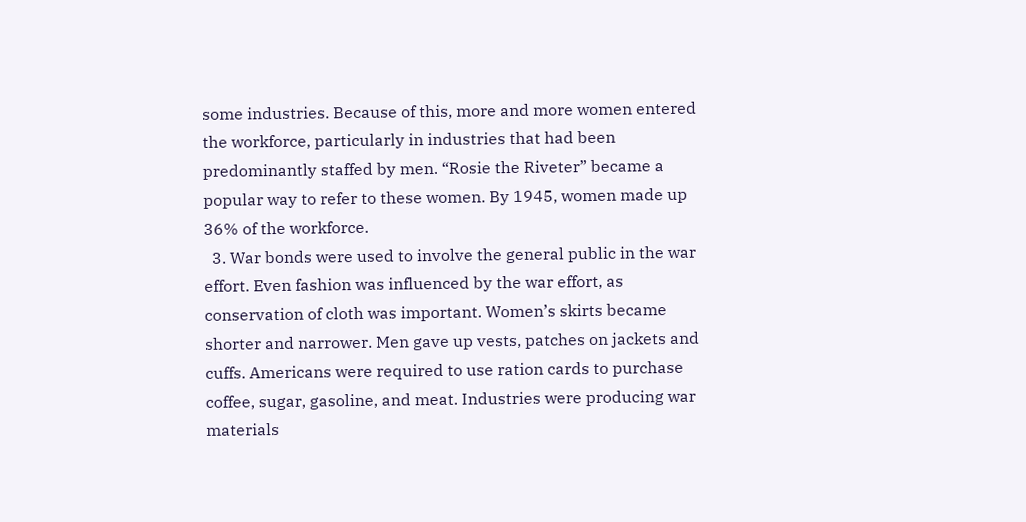some industries. Because of this, more and more women entered the workforce, particularly in industries that had been predominantly staffed by men. “Rosie the Riveter” became a popular way to refer to these women. By 1945, women made up 36% of the workforce.
  3. War bonds were used to involve the general public in the war effort. Even fashion was influenced by the war effort, as conservation of cloth was important. Women’s skirts became shorter and narrower. Men gave up vests, patches on jackets and cuffs. Americans were required to use ration cards to purchase coffee, sugar, gasoline, and meat. Industries were producing war materials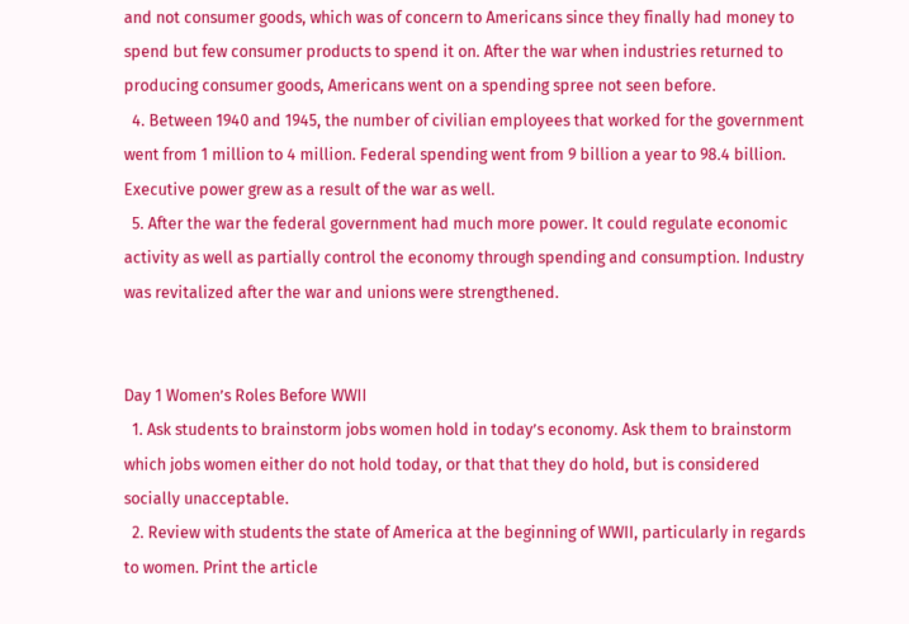and not consumer goods, which was of concern to Americans since they finally had money to spend but few consumer products to spend it on. After the war when industries returned to producing consumer goods, Americans went on a spending spree not seen before.
  4. Between 1940 and 1945, the number of civilian employees that worked for the government went from 1 million to 4 million. Federal spending went from 9 billion a year to 98.4 billion. Executive power grew as a result of the war as well.
  5. After the war the federal government had much more power. It could regulate economic activity as well as partially control the economy through spending and consumption. Industry was revitalized after the war and unions were strengthened.


Day 1 Women’s Roles Before WWII
  1. Ask students to brainstorm jobs women hold in today’s economy. Ask them to brainstorm which jobs women either do not hold today, or that that they do hold, but is considered socially unacceptable.
  2. Review with students the state of America at the beginning of WWII, particularly in regards to women. Print the article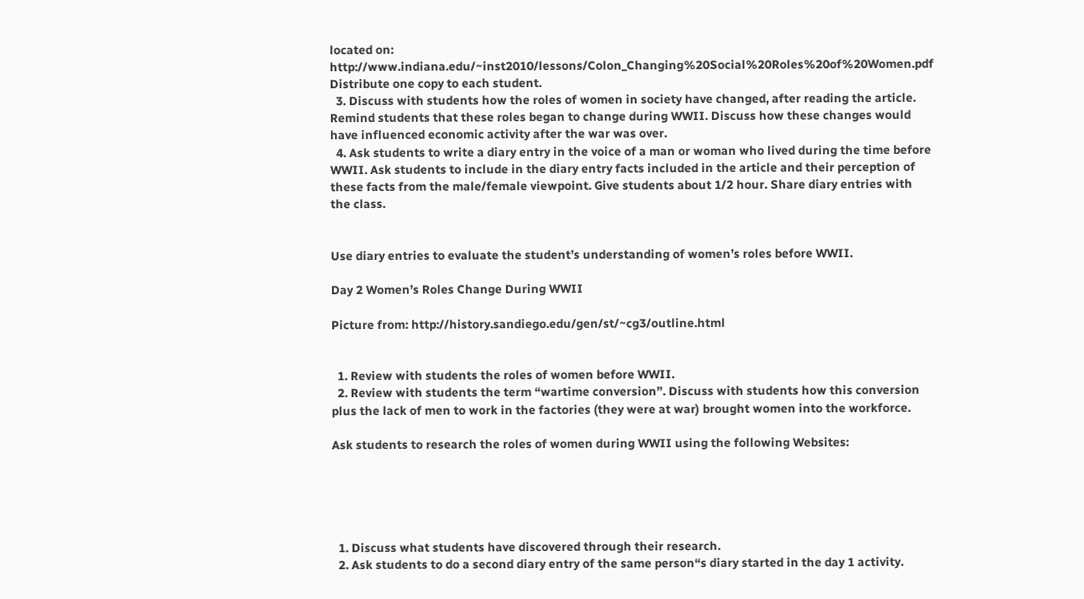located on: http://www.indiana.edu/~inst2010/lessons/Colon_Changing%20Social%20Roles%20of%20Women.pdf Distribute one copy to each student.
  3. Discuss with students how the roles of women in society have changed, after reading the article. Remind students that these roles began to change during WWII. Discuss how these changes would have influenced economic activity after the war was over.
  4. Ask students to write a diary entry in the voice of a man or woman who lived during the time before WWII. Ask students to include in the diary entry facts included in the article and their perception of these facts from the male/female viewpoint. Give students about 1/2 hour. Share diary entries with the class.


Use diary entries to evaluate the student’s understanding of women’s roles before WWII.

Day 2 Women’s Roles Change During WWII

Picture from: http://history.sandiego.edu/gen/st/~cg3/outline.html


  1. Review with students the roles of women before WWII.
  2. Review with students the term “wartime conversion”. Discuss with students how this conversion plus the lack of men to work in the factories (they were at war) brought women into the workforce.

Ask students to research the roles of women during WWII using the following Websites:





  1. Discuss what students have discovered through their research.
  2. Ask students to do a second diary entry of the same person“s diary started in the day 1 activity.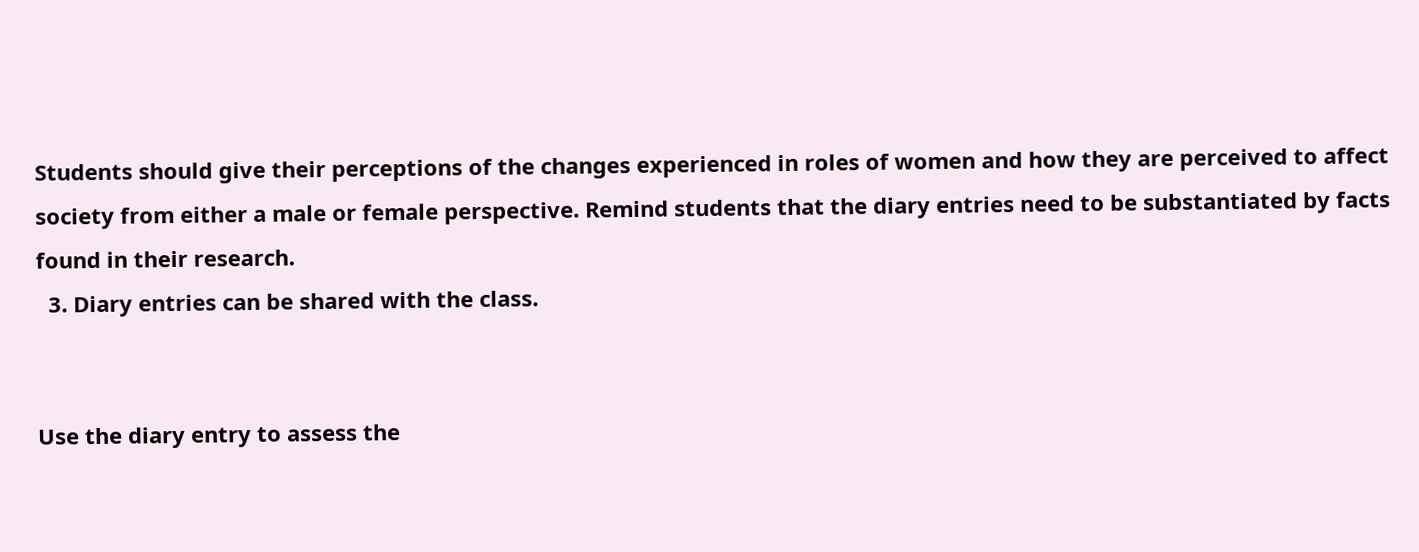Students should give their perceptions of the changes experienced in roles of women and how they are perceived to affect society from either a male or female perspective. Remind students that the diary entries need to be substantiated by facts found in their research.
  3. Diary entries can be shared with the class.


Use the diary entry to assess the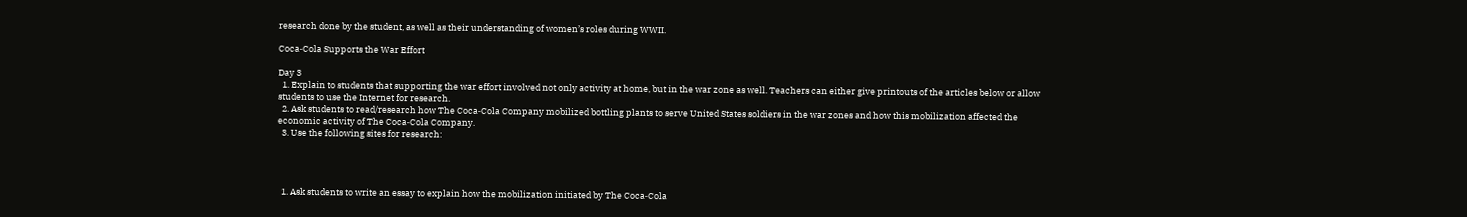research done by the student, as well as their understanding of women’s roles during WWII.

Coca‑Cola Supports the War Effort

Day 3
  1. Explain to students that supporting the war effort involved not only activity at home, but in the war zone as well. Teachers can either give printouts of the articles below or allow students to use the Internet for research.
  2. Ask students to read/research how The Coca‑Cola Company mobilized bottling plants to serve United States soldiers in the war zones and how this mobilization affected the economic activity of The Coca‑Cola Company.
  3. Use the following sites for research:




  1. Ask students to write an essay to explain how the mobilization initiated by The Coca‑Cola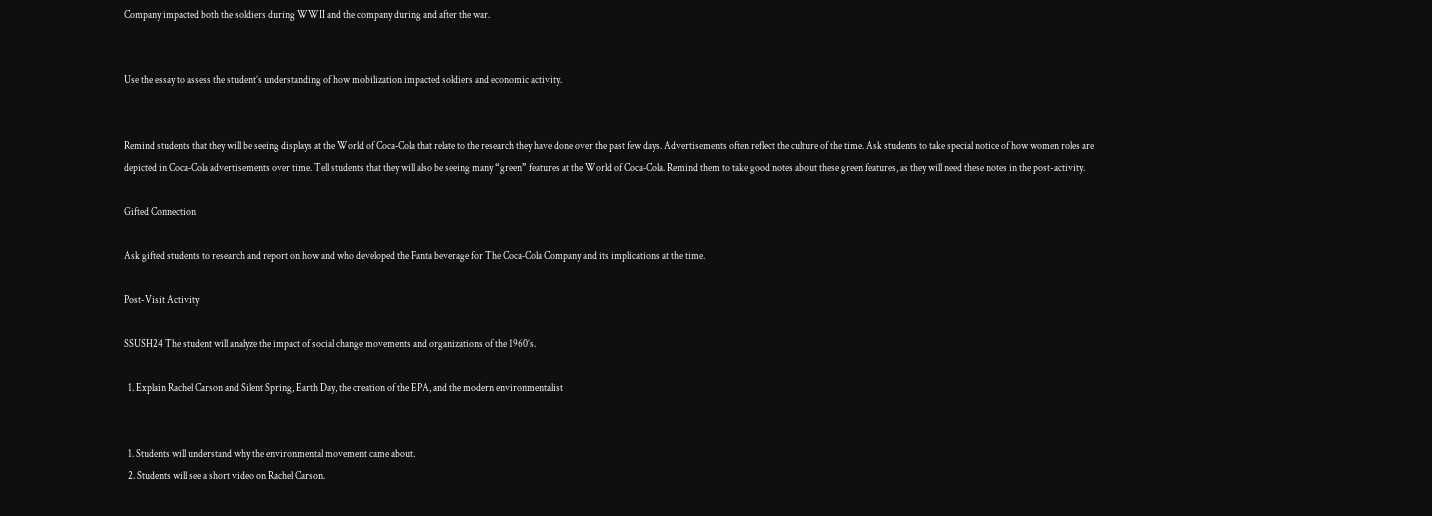Company impacted both the soldiers during WWII and the company during and after the war.


Use the essay to assess the student’s understanding of how mobilization impacted soldiers and economic activity.


Remind students that they will be seeing displays at the World of Coca‑Cola that relate to the research they have done over the past few days. Advertisements often reflect the culture of the time. Ask students to take special notice of how women roles are depicted in Coca‑Cola advertisements over time. Tell students that they will also be seeing many “green” features at the World of Coca‑Cola. Remind them to take good notes about these green features, as they will need these notes in the post-activity.

Gifted Connection

Ask gifted students to research and report on how and who developed the Fanta beverage for The Coca‑Cola Company and its implications at the time.

Post-Visit Activity

SSUSH24 The student will analyze the impact of social change movements and organizations of the 1960’s.

  1. Explain Rachel Carson and Silent Spring, Earth Day, the creation of the EPA, and the modern environmentalist


  1. Students will understand why the environmental movement came about.
  2. Students will see a short video on Rachel Carson.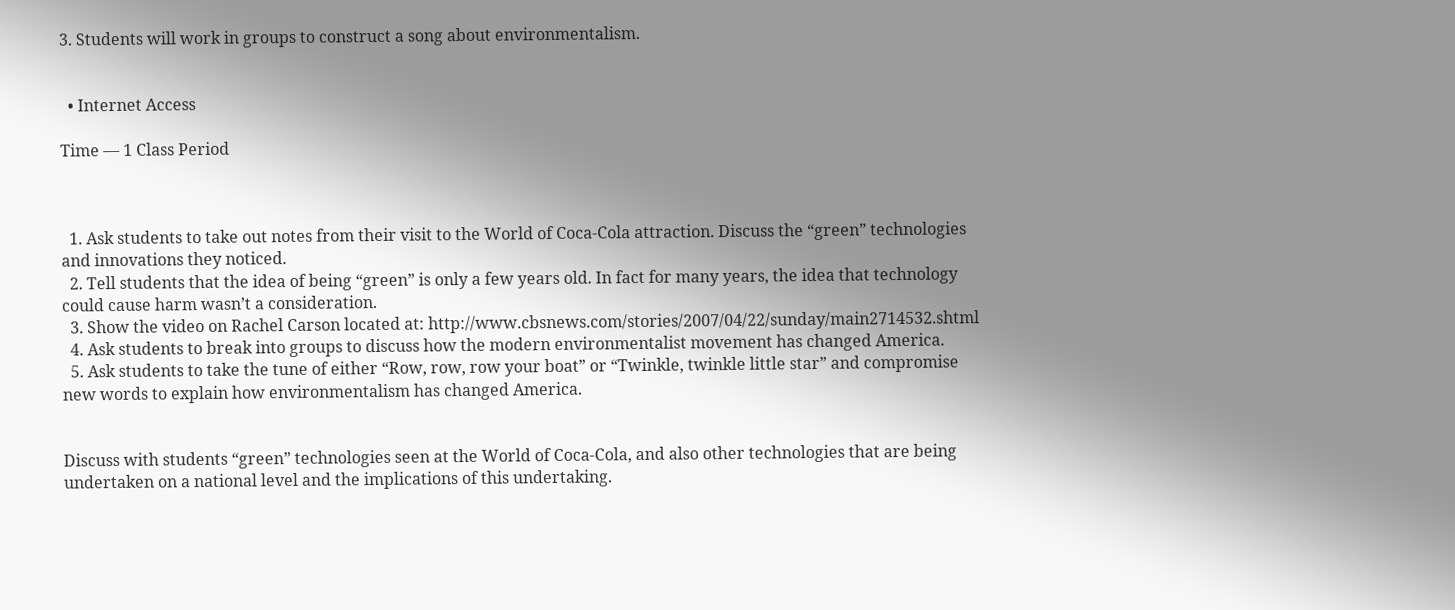3. Students will work in groups to construct a song about environmentalism.


  • Internet Access

Time — 1 Class Period



  1. Ask students to take out notes from their visit to the World of Coca‑Cola attraction. Discuss the “green” technologies and innovations they noticed.
  2. Tell students that the idea of being “green” is only a few years old. In fact for many years, the idea that technology could cause harm wasn’t a consideration.
  3. Show the video on Rachel Carson located at: http://www.cbsnews.com/stories/2007/04/22/sunday/main2714532.shtml
  4. Ask students to break into groups to discuss how the modern environmentalist movement has changed America.
  5. Ask students to take the tune of either “Row, row, row your boat” or “Twinkle, twinkle little star” and compromise new words to explain how environmentalism has changed America.


Discuss with students “green” technologies seen at the World of Coca‑Cola, and also other technologies that are being undertaken on a national level and the implications of this undertaking.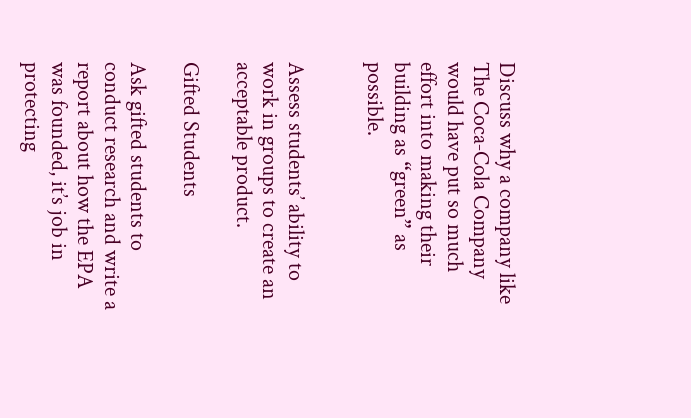Discuss why a company like The Coca‑Cola Company would have put so much effort into making their building as “green” as possible.


Assess students’ ability to work in groups to create an acceptable product.

Gifted Students

Ask gifted students to conduct research and write a report about how the EPA was founded, it’s job in protecting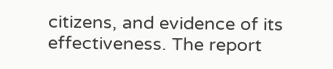citizens, and evidence of its effectiveness. The report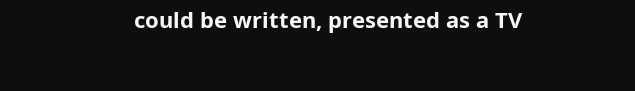could be written, presented as a TV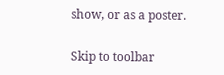show, or as a poster.

Skip to toolbar